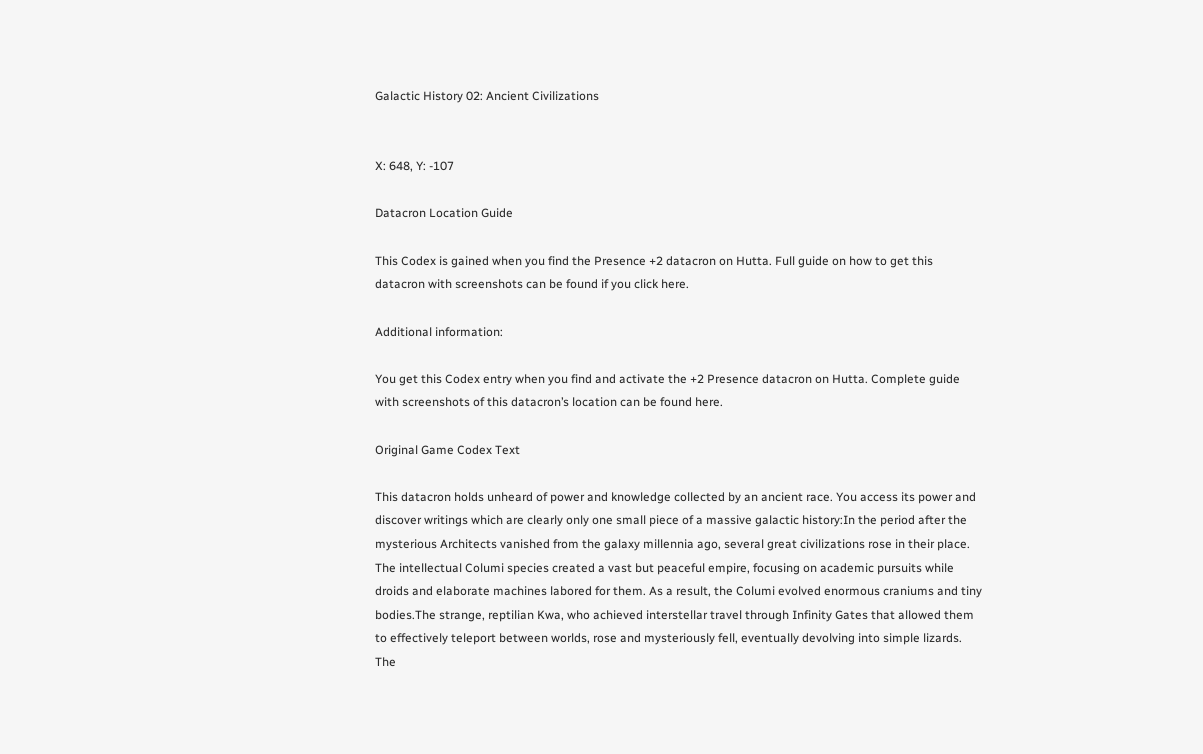Galactic History 02: Ancient Civilizations


X: 648, Y: -107

Datacron Location Guide

This Codex is gained when you find the Presence +2 datacron on Hutta. Full guide on how to get this datacron with screenshots can be found if you click here.

Additional information:

You get this Codex entry when you find and activate the +2 Presence datacron on Hutta. Complete guide with screenshots of this datacron’s location can be found here.

Original Game Codex Text

This datacron holds unheard of power and knowledge collected by an ancient race. You access its power and discover writings which are clearly only one small piece of a massive galactic history:In the period after the mysterious Architects vanished from the galaxy millennia ago, several great civilizations rose in their place. The intellectual Columi species created a vast but peaceful empire, focusing on academic pursuits while droids and elaborate machines labored for them. As a result, the Columi evolved enormous craniums and tiny bodies.The strange, reptilian Kwa, who achieved interstellar travel through Infinity Gates that allowed them to effectively teleport between worlds, rose and mysteriously fell, eventually devolving into simple lizards. The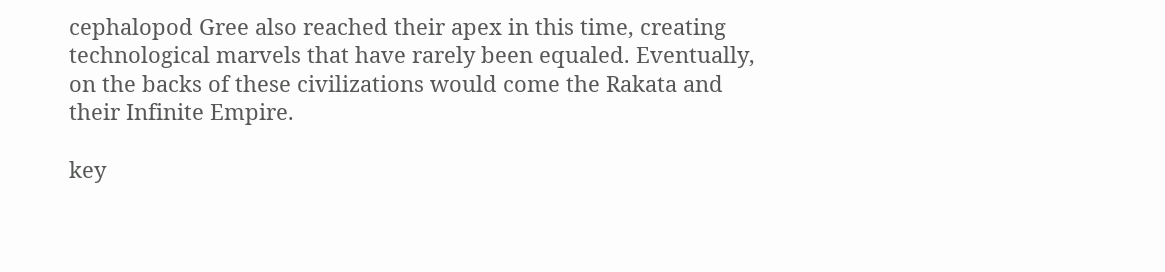cephalopod Gree also reached their apex in this time, creating technological marvels that have rarely been equaled. Eventually, on the backs of these civilizations would come the Rakata and their Infinite Empire.

key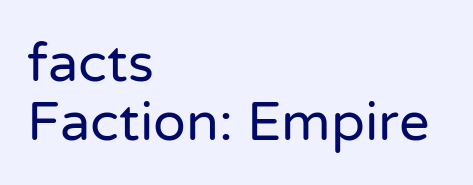facts
Faction: Empire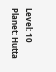Level: 10
Planet: Hutta